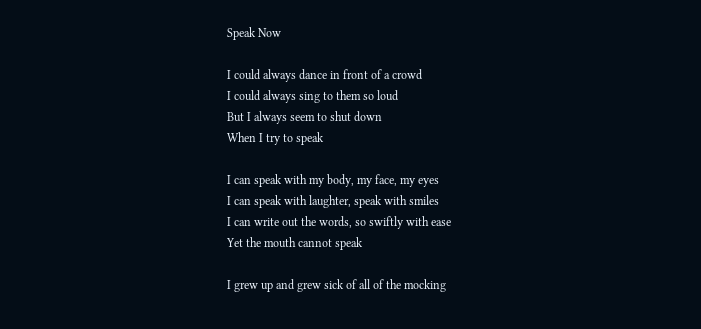Speak Now

I could always dance in front of a crowd
I could always sing to them so loud
But I always seem to shut down
When I try to speak

I can speak with my body, my face, my eyes
I can speak with laughter, speak with smiles
I can write out the words, so swiftly with ease
Yet the mouth cannot speak

I grew up and grew sick of all of the mocking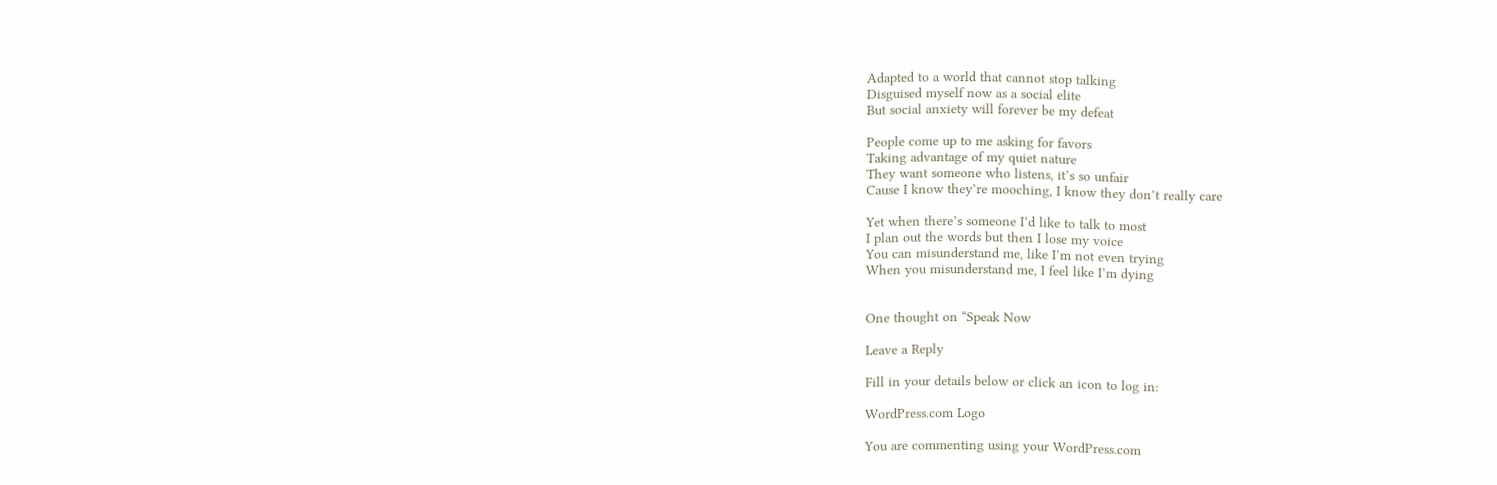Adapted to a world that cannot stop talking
Disguised myself now as a social elite
But social anxiety will forever be my defeat

People come up to me asking for favors
Taking advantage of my quiet nature
They want someone who listens, it’s so unfair
Cause I know they’re mooching, I know they don’t really care

Yet when there’s someone I’d like to talk to most
I plan out the words but then I lose my voice
You can misunderstand me, like I’m not even trying
When you misunderstand me, I feel like I’m dying


One thought on “Speak Now

Leave a Reply

Fill in your details below or click an icon to log in:

WordPress.com Logo

You are commenting using your WordPress.com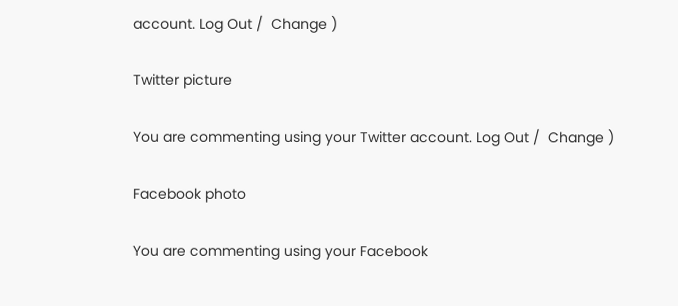account. Log Out /  Change )

Twitter picture

You are commenting using your Twitter account. Log Out /  Change )

Facebook photo

You are commenting using your Facebook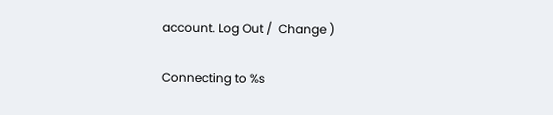account. Log Out /  Change )

Connecting to %s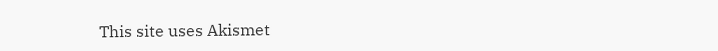This site uses Akismet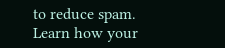to reduce spam. Learn how your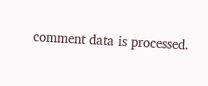comment data is processed.